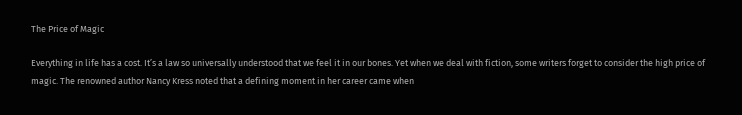The Price of Magic

Everything in life has a cost. It’s a law so universally understood that we feel it in our bones. Yet when we deal with fiction, some writers forget to consider the high price of magic. The renowned author Nancy Kress noted that a defining moment in her career came when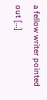a fellow writer pointed out […]